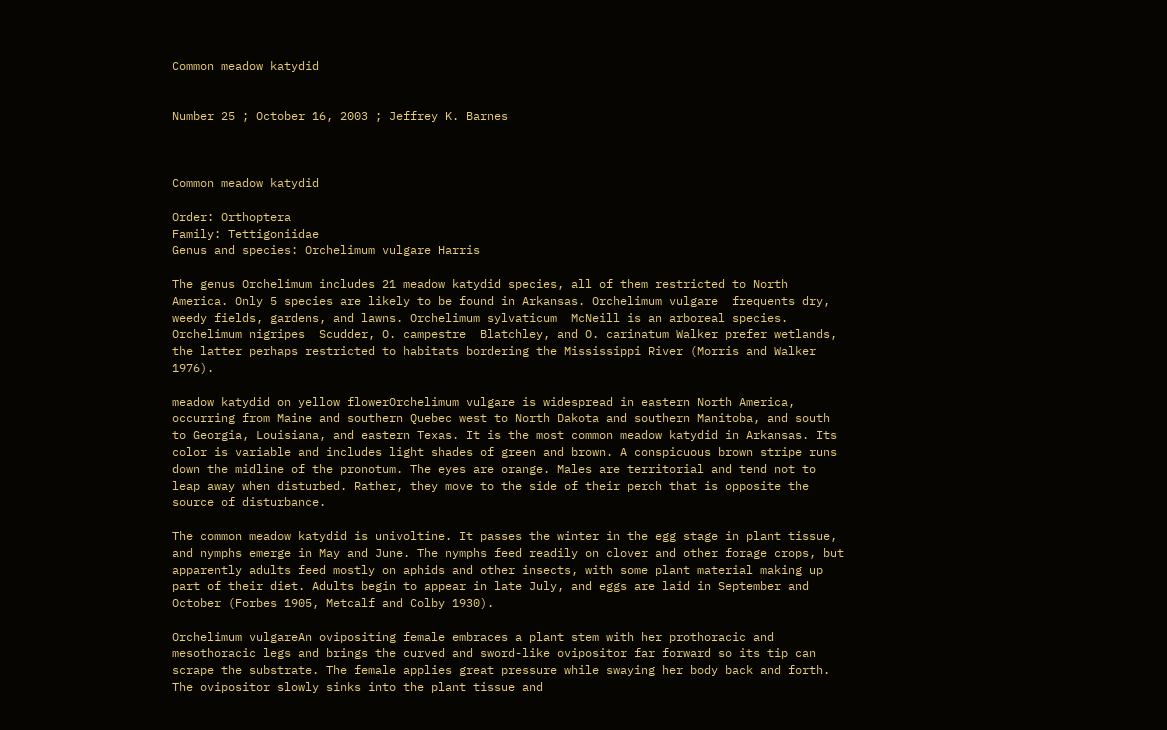Common meadow katydid


Number 25 ; October 16, 2003 ; Jeffrey K. Barnes



Common meadow katydid

Order: Orthoptera
Family: Tettigoniidae
Genus and species: Orchelimum vulgare Harris

The genus Orchelimum includes 21 meadow katydid species, all of them restricted to North America. Only 5 species are likely to be found in Arkansas. Orchelimum vulgare  frequents dry, weedy fields, gardens, and lawns. Orchelimum sylvaticum  McNeill is an arboreal species. Orchelimum nigripes  Scudder, O. campestre  Blatchley, and O. carinatum Walker prefer wetlands, the latter perhaps restricted to habitats bordering the Mississippi River (Morris and Walker 1976).

meadow katydid on yellow flowerOrchelimum vulgare is widespread in eastern North America, occurring from Maine and southern Quebec west to North Dakota and southern Manitoba, and south to Georgia, Louisiana, and eastern Texas. It is the most common meadow katydid in Arkansas. Its color is variable and includes light shades of green and brown. A conspicuous brown stripe runs down the midline of the pronotum. The eyes are orange. Males are territorial and tend not to leap away when disturbed. Rather, they move to the side of their perch that is opposite the source of disturbance.

The common meadow katydid is univoltine. It passes the winter in the egg stage in plant tissue, and nymphs emerge in May and June. The nymphs feed readily on clover and other forage crops, but apparently adults feed mostly on aphids and other insects, with some plant material making up part of their diet. Adults begin to appear in late July, and eggs are laid in September and October (Forbes 1905, Metcalf and Colby 1930).

Orchelimum vulgareAn ovipositing female embraces a plant stem with her prothoracic and mesothoracic legs and brings the curved and sword-like ovipositor far forward so its tip can scrape the substrate. The female applies great pressure while swaying her body back and forth. The ovipositor slowly sinks into the plant tissue and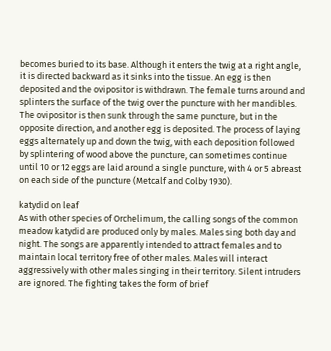becomes buried to its base. Although it enters the twig at a right angle, it is directed backward as it sinks into the tissue. An egg is then deposited and the ovipositor is withdrawn. The female turns around and splinters the surface of the twig over the puncture with her mandibles. The ovipositor is then sunk through the same puncture, but in the opposite direction, and another egg is deposited. The process of laying eggs alternately up and down the twig, with each deposition followed by splintering of wood above the puncture, can sometimes continue until 10 or 12 eggs are laid around a single puncture, with 4 or 5 abreast on each side of the puncture (Metcalf and Colby 1930).

katydid on leaf
As with other species of Orchelimum, the calling songs of the common meadow katydid are produced only by males. Males sing both day and night. The songs are apparently intended to attract females and to maintain local territory free of other males. Males will interact aggressively with other males singing in their territory. Silent intruders are ignored. The fighting takes the form of brief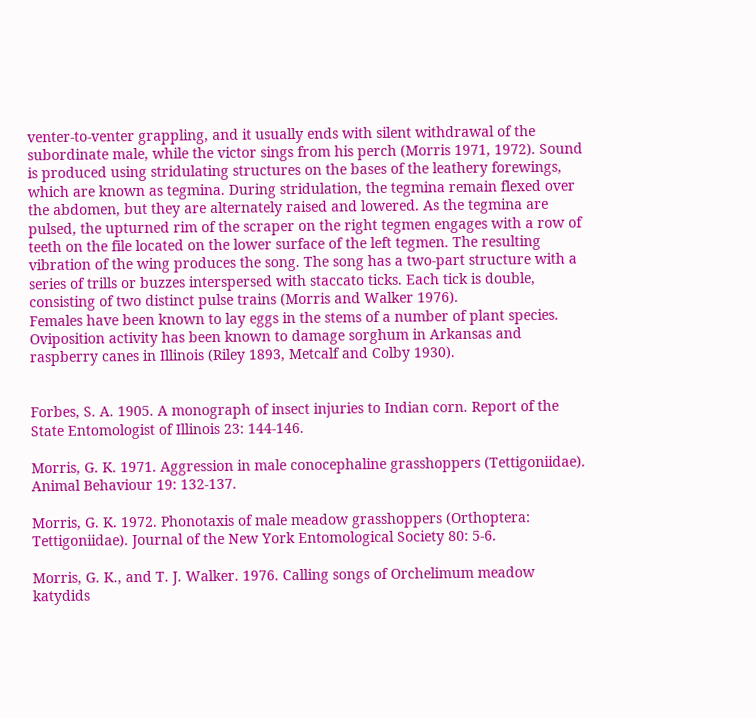venter-to-venter grappling, and it usually ends with silent withdrawal of the subordinate male, while the victor sings from his perch (Morris 1971, 1972). Sound is produced using stridulating structures on the bases of the leathery forewings, which are known as tegmina. During stridulation, the tegmina remain flexed over the abdomen, but they are alternately raised and lowered. As the tegmina are pulsed, the upturned rim of the scraper on the right tegmen engages with a row of teeth on the file located on the lower surface of the left tegmen. The resulting vibration of the wing produces the song. The song has a two-part structure with a series of trills or buzzes interspersed with staccato ticks. Each tick is double, consisting of two distinct pulse trains (Morris and Walker 1976).
Females have been known to lay eggs in the stems of a number of plant species. Oviposition activity has been known to damage sorghum in Arkansas and raspberry canes in Illinois (Riley 1893, Metcalf and Colby 1930).


Forbes, S. A. 1905. A monograph of insect injuries to Indian corn. Report of the State Entomologist of Illinois 23: 144-146.

Morris, G. K. 1971. Aggression in male conocephaline grasshoppers (Tettigoniidae). Animal Behaviour 19: 132-137.

Morris, G. K. 1972. Phonotaxis of male meadow grasshoppers (Orthoptera: Tettigoniidae). Journal of the New York Entomological Society 80: 5-6.

Morris, G. K., and T. J. Walker. 1976. Calling songs of Orchelimum meadow katydids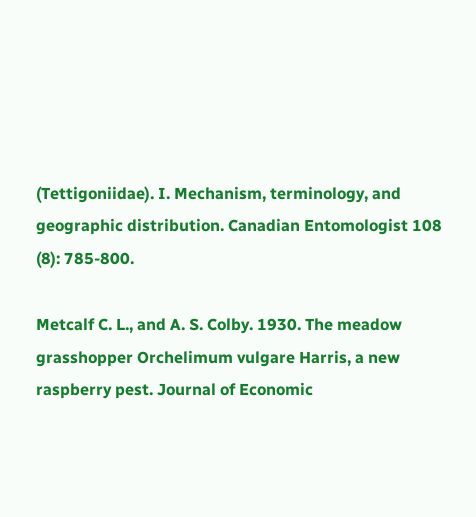(Tettigoniidae). I. Mechanism, terminology, and geographic distribution. Canadian Entomologist 108 (8): 785-800.

Metcalf C. L., and A. S. Colby. 1930. The meadow grasshopper Orchelimum vulgare Harris, a new raspberry pest. Journal of Economic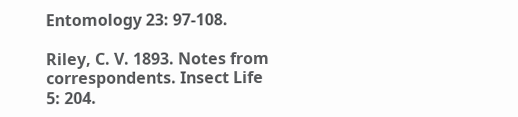Entomology 23: 97-108.

Riley, C. V. 1893. Notes from correspondents. Insect Life 5: 204.